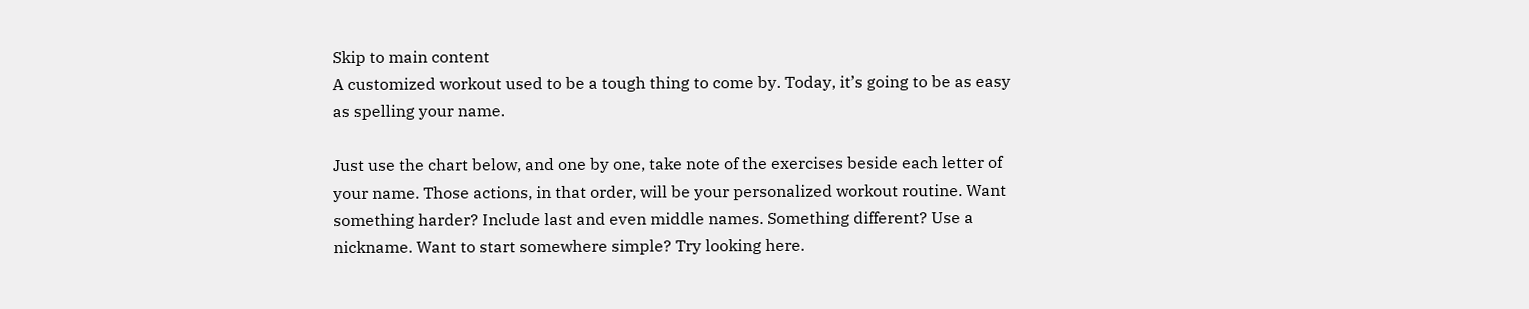Skip to main content
A customized workout used to be a tough thing to come by. Today, it’s going to be as easy as spelling your name.

Just use the chart below, and one by one, take note of the exercises beside each letter of your name. Those actions, in that order, will be your personalized workout routine. Want something harder? Include last and even middle names. Something different? Use a nickname. Want to start somewhere simple? Try looking here.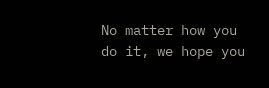No matter how you do it, we hope you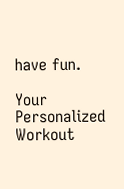have fun.

Your Personalized Workout